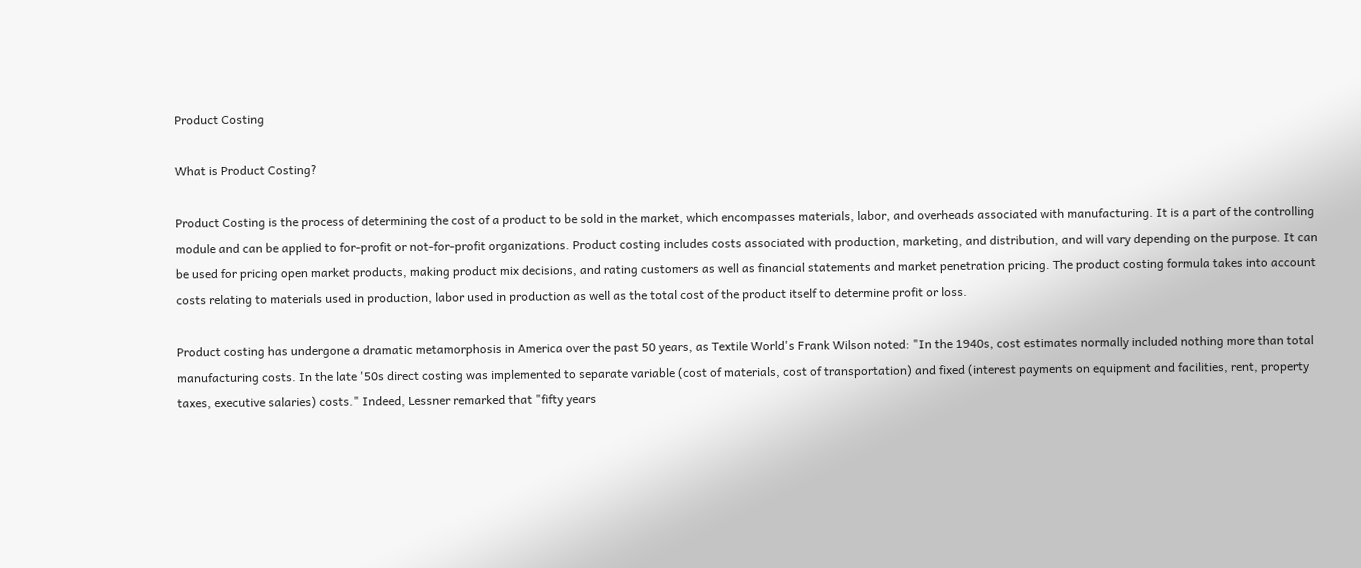Product Costing

What is Product Costing?

Product Costing is the process of determining the cost of a product to be sold in the market, which encompasses materials, labor, and overheads associated with manufacturing. It is a part of the controlling module and can be applied to for-profit or not-for-profit organizations. Product costing includes costs associated with production, marketing, and distribution, and will vary depending on the purpose. It can be used for pricing open market products, making product mix decisions, and rating customers as well as financial statements and market penetration pricing. The product costing formula takes into account costs relating to materials used in production, labor used in production as well as the total cost of the product itself to determine profit or loss.

Product costing has undergone a dramatic metamorphosis in America over the past 50 years, as Textile World's Frank Wilson noted: "In the 1940s, cost estimates normally included nothing more than total manufacturing costs. In the late '50s direct costing was implemented to separate variable (cost of materials, cost of transportation) and fixed (interest payments on equipment and facilities, rent, property taxes, executive salaries) costs." Indeed, Lessner remarked that "fifty years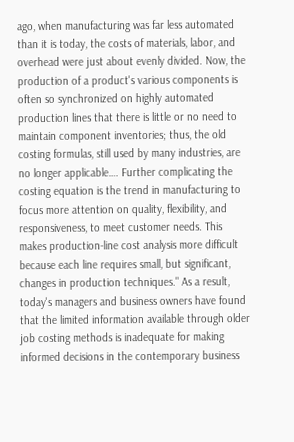ago, when manufacturing was far less automated than it is today, the costs of materials, labor, and overhead were just about evenly divided. Now, the production of a product's various components is often so synchronized on highly automated production lines that there is little or no need to maintain component inventories; thus, the old costing formulas, still used by many industries, are no longer applicable…. Further complicating the costing equation is the trend in manufacturing to focus more attention on quality, flexibility, and responsiveness, to meet customer needs. This makes production-line cost analysis more difficult because each line requires small, but significant, changes in production techniques." As a result, today's managers and business owners have found that the limited information available through older job costing methods is inadequate for making informed decisions in the contemporary business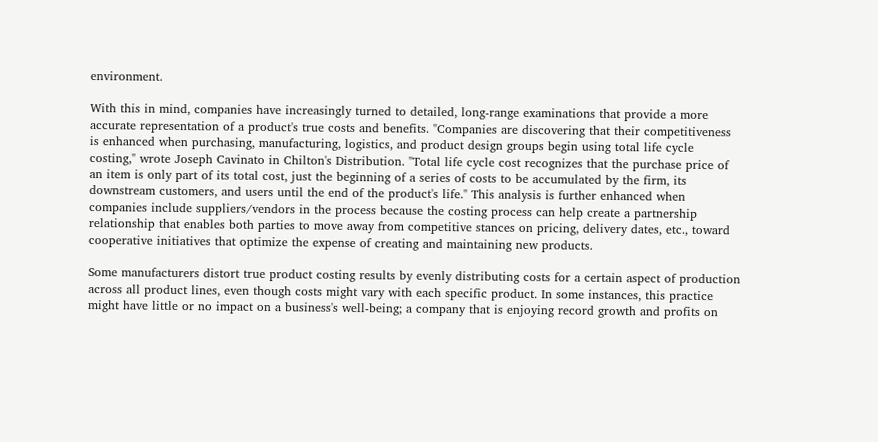environment.

With this in mind, companies have increasingly turned to detailed, long-range examinations that provide a more accurate representation of a product's true costs and benefits. "Companies are discovering that their competitiveness is enhanced when purchasing, manufacturing, logistics, and product design groups begin using total life cycle costing," wrote Joseph Cavinato in Chilton's Distribution. "Total life cycle cost recognizes that the purchase price of an item is only part of its total cost, just the beginning of a series of costs to be accumulated by the firm, its downstream customers, and users until the end of the product's life." This analysis is further enhanced when companies include suppliers/vendors in the process because the costing process can help create a partnership relationship that enables both parties to move away from competitive stances on pricing, delivery dates, etc., toward cooperative initiatives that optimize the expense of creating and maintaining new products.

Some manufacturers distort true product costing results by evenly distributing costs for a certain aspect of production across all product lines, even though costs might vary with each specific product. In some instances, this practice might have little or no impact on a business's well-being; a company that is enjoying record growth and profits on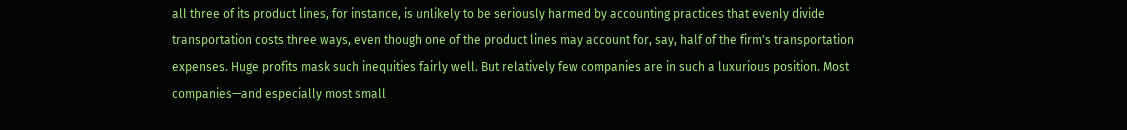all three of its product lines, for instance, is unlikely to be seriously harmed by accounting practices that evenly divide transportation costs three ways, even though one of the product lines may account for, say, half of the firm's transportation expenses. Huge profits mask such inequities fairly well. But relatively few companies are in such a luxurious position. Most companies—and especially most small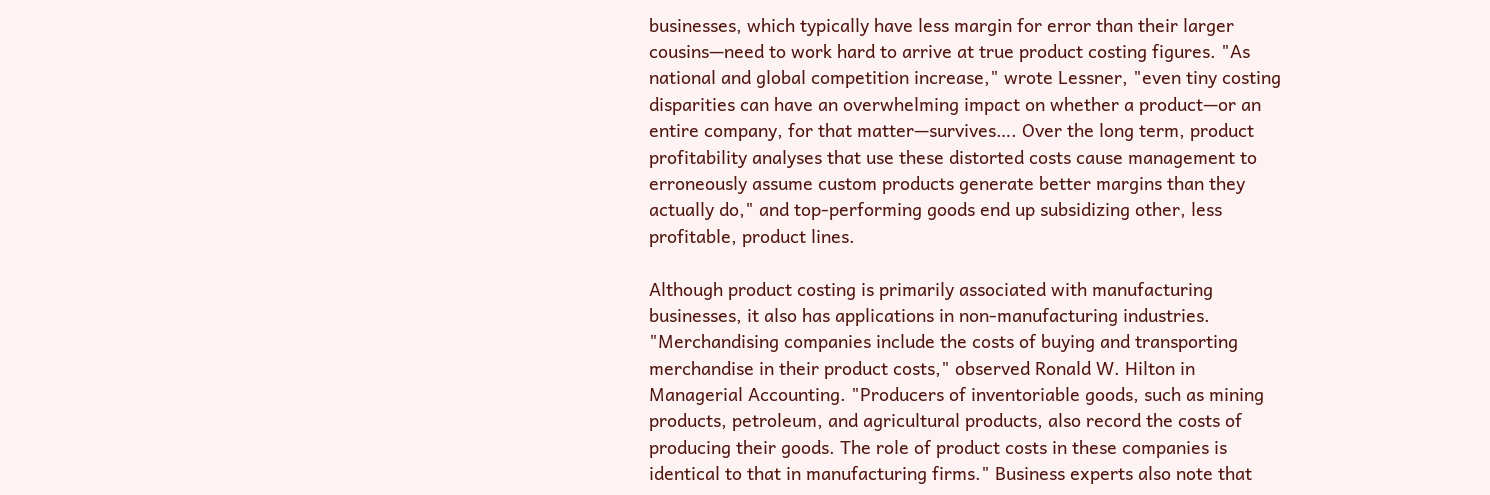businesses, which typically have less margin for error than their larger cousins—need to work hard to arrive at true product costing figures. "As national and global competition increase," wrote Lessner, "even tiny costing disparities can have an overwhelming impact on whether a product—or an entire company, for that matter—survives…. Over the long term, product profitability analyses that use these distorted costs cause management to erroneously assume custom products generate better margins than they actually do," and top-performing goods end up subsidizing other, less profitable, product lines.

Although product costing is primarily associated with manufacturing businesses, it also has applications in non-manufacturing industries. "Merchandising companies include the costs of buying and transporting merchandise in their product costs," observed Ronald W. Hilton in Managerial Accounting. "Producers of inventoriable goods, such as mining products, petroleum, and agricultural products, also record the costs of producing their goods. The role of product costs in these companies is identical to that in manufacturing firms." Business experts also note that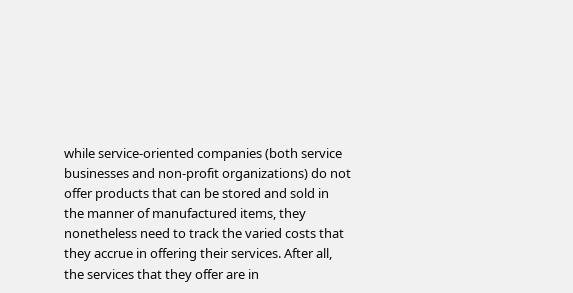while service-oriented companies (both service businesses and non-profit organizations) do not offer products that can be stored and sold in the manner of manufactured items, they nonetheless need to track the varied costs that they accrue in offering their services. After all, the services that they offer are in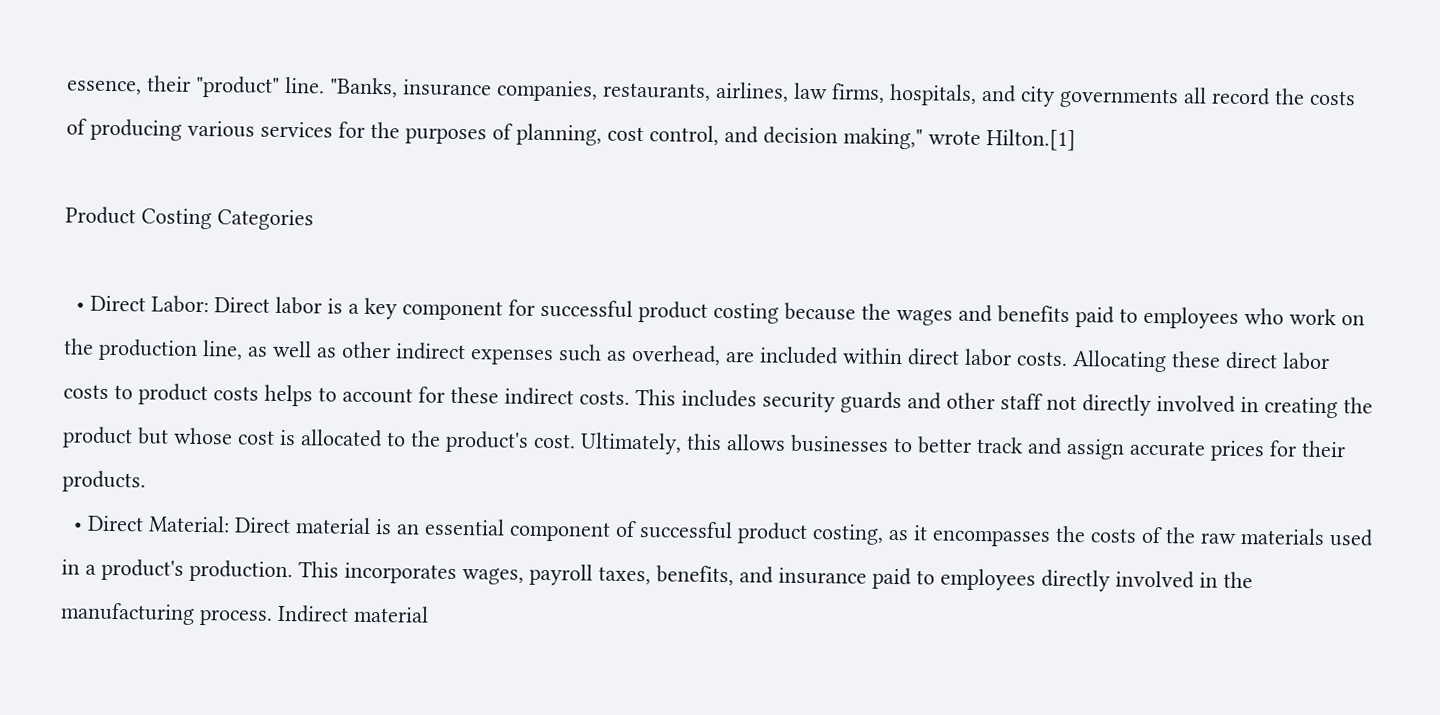essence, their "product" line. "Banks, insurance companies, restaurants, airlines, law firms, hospitals, and city governments all record the costs of producing various services for the purposes of planning, cost control, and decision making," wrote Hilton.[1]

Product Costing Categories

  • Direct Labor: Direct labor is a key component for successful product costing because the wages and benefits paid to employees who work on the production line, as well as other indirect expenses such as overhead, are included within direct labor costs. Allocating these direct labor costs to product costs helps to account for these indirect costs. This includes security guards and other staff not directly involved in creating the product but whose cost is allocated to the product's cost. Ultimately, this allows businesses to better track and assign accurate prices for their products.
  • Direct Material: Direct material is an essential component of successful product costing, as it encompasses the costs of the raw materials used in a product's production. This incorporates wages, payroll taxes, benefits, and insurance paid to employees directly involved in the manufacturing process. Indirect material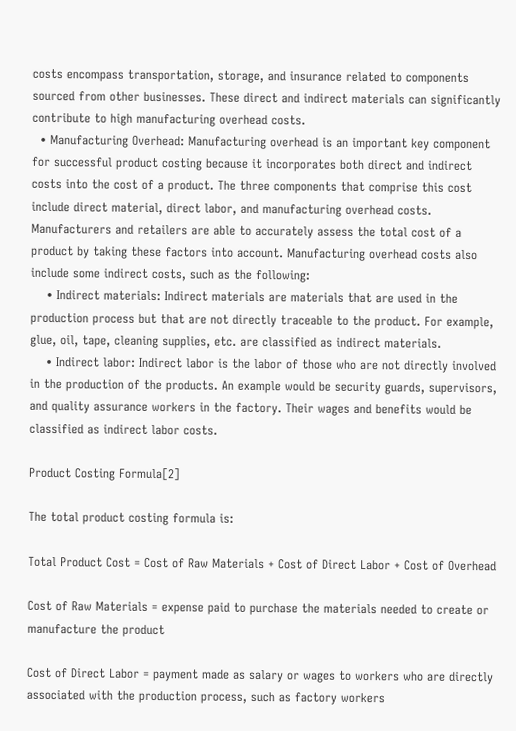costs encompass transportation, storage, and insurance related to components sourced from other businesses. These direct and indirect materials can significantly contribute to high manufacturing overhead costs.
  • Manufacturing Overhead: Manufacturing overhead is an important key component for successful product costing because it incorporates both direct and indirect costs into the cost of a product. The three components that comprise this cost include direct material, direct labor, and manufacturing overhead costs. Manufacturers and retailers are able to accurately assess the total cost of a product by taking these factors into account. Manufacturing overhead costs also include some indirect costs, such as the following:
    • Indirect materials: Indirect materials are materials that are used in the production process but that are not directly traceable to the product. For example, glue, oil, tape, cleaning supplies, etc. are classified as indirect materials.
    • Indirect labor: Indirect labor is the labor of those who are not directly involved in the production of the products. An example would be security guards, supervisors, and quality assurance workers in the factory. Their wages and benefits would be classified as indirect labor costs.

Product Costing Formula[2]

The total product costing formula is:

Total Product Cost = Cost of Raw Materials + Cost of Direct Labor + Cost of Overhead

Cost of Raw Materials = expense paid to purchase the materials needed to create or manufacture the product

Cost of Direct Labor = payment made as salary or wages to workers who are directly associated with the production process, such as factory workers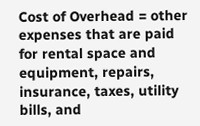Cost of Overhead = other expenses that are paid for rental space and equipment, repairs, insurance, taxes, utility bills, and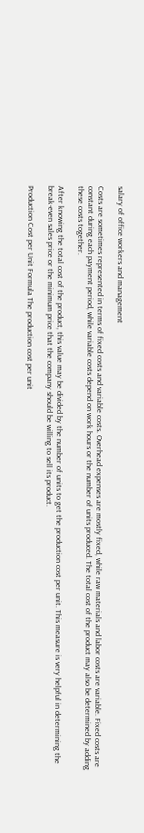salary of office workers and management

Costs are sometimes represented in terms of fixed costs and variable costs. Overhead expenses are mostly fixed, while raw materials and labor costs are variable. Fixed costs are constant during each payment period, while variable costs depend on work hours or the number of units produced. The total cost of the product may also be determined by adding these costs together.

After knowing the total cost of the product, this value may be divided by the number of units to get the production cost per unit. This measure is very helpful in determining the break-even sales price or the minimum price that the company should be willing to sell its product.

Production Cost per Unit Formula The production cost per unit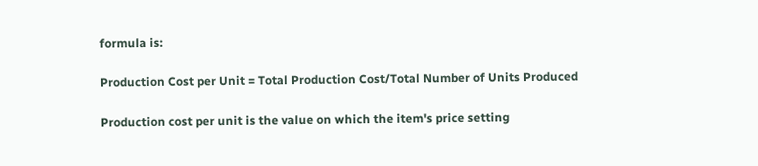formula is:

Production Cost per Unit = Total Production Cost/Total Number of Units Produced

Production cost per unit is the value on which the item's price setting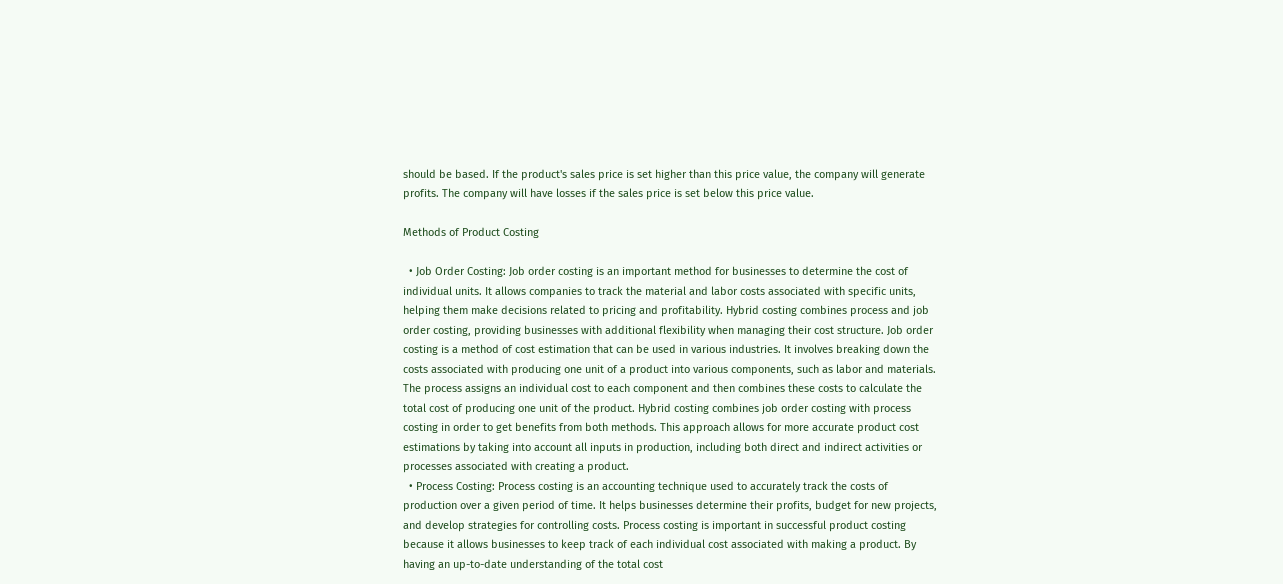should be based. If the product's sales price is set higher than this price value, the company will generate profits. The company will have losses if the sales price is set below this price value.

Methods of Product Costing

  • Job Order Costing: Job order costing is an important method for businesses to determine the cost of individual units. It allows companies to track the material and labor costs associated with specific units, helping them make decisions related to pricing and profitability. Hybrid costing combines process and job order costing, providing businesses with additional flexibility when managing their cost structure. Job order costing is a method of cost estimation that can be used in various industries. It involves breaking down the costs associated with producing one unit of a product into various components, such as labor and materials. The process assigns an individual cost to each component and then combines these costs to calculate the total cost of producing one unit of the product. Hybrid costing combines job order costing with process costing in order to get benefits from both methods. This approach allows for more accurate product cost estimations by taking into account all inputs in production, including both direct and indirect activities or processes associated with creating a product.
  • Process Costing: Process costing is an accounting technique used to accurately track the costs of production over a given period of time. It helps businesses determine their profits, budget for new projects, and develop strategies for controlling costs. Process costing is important in successful product costing because it allows businesses to keep track of each individual cost associated with making a product. By having an up-to-date understanding of the total cost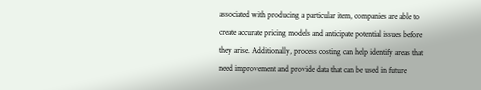associated with producing a particular item, companies are able to create accurate pricing models and anticipate potential issues before they arise. Additionally, process costing can help identify areas that need improvement and provide data that can be used in future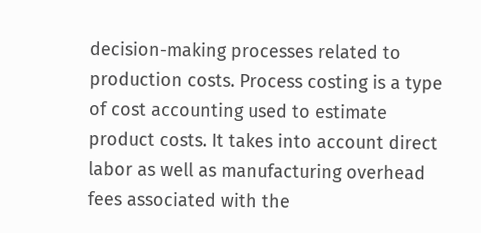decision-making processes related to production costs. Process costing is a type of cost accounting used to estimate product costs. It takes into account direct labor as well as manufacturing overhead fees associated with the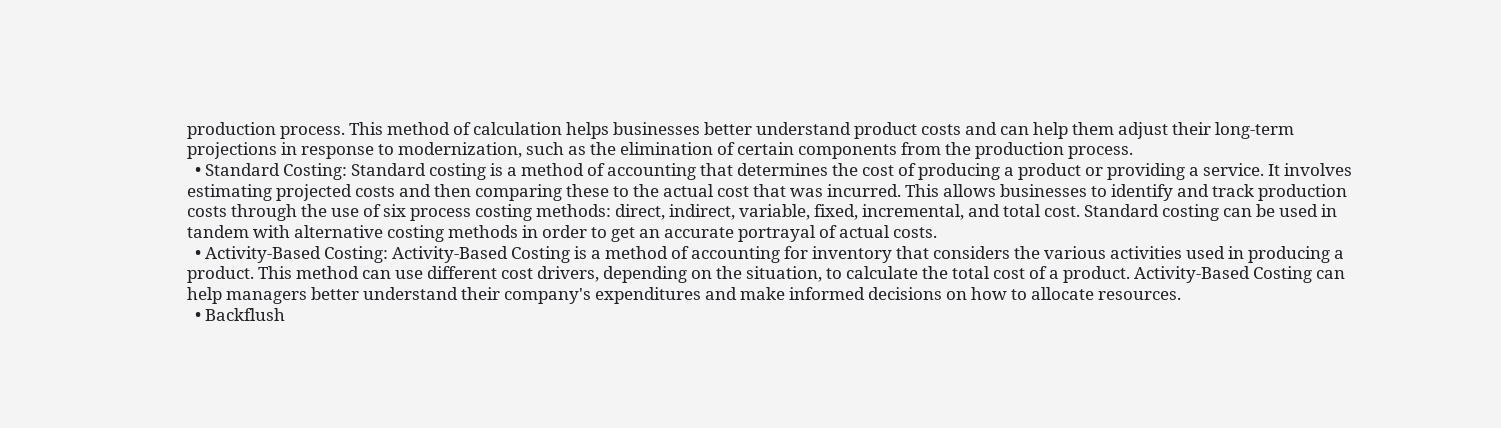production process. This method of calculation helps businesses better understand product costs and can help them adjust their long-term projections in response to modernization, such as the elimination of certain components from the production process.
  • Standard Costing: Standard costing is a method of accounting that determines the cost of producing a product or providing a service. It involves estimating projected costs and then comparing these to the actual cost that was incurred. This allows businesses to identify and track production costs through the use of six process costing methods: direct, indirect, variable, fixed, incremental, and total cost. Standard costing can be used in tandem with alternative costing methods in order to get an accurate portrayal of actual costs.
  • Activity-Based Costing: Activity-Based Costing is a method of accounting for inventory that considers the various activities used in producing a product. This method can use different cost drivers, depending on the situation, to calculate the total cost of a product. Activity-Based Costing can help managers better understand their company's expenditures and make informed decisions on how to allocate resources.
  • Backflush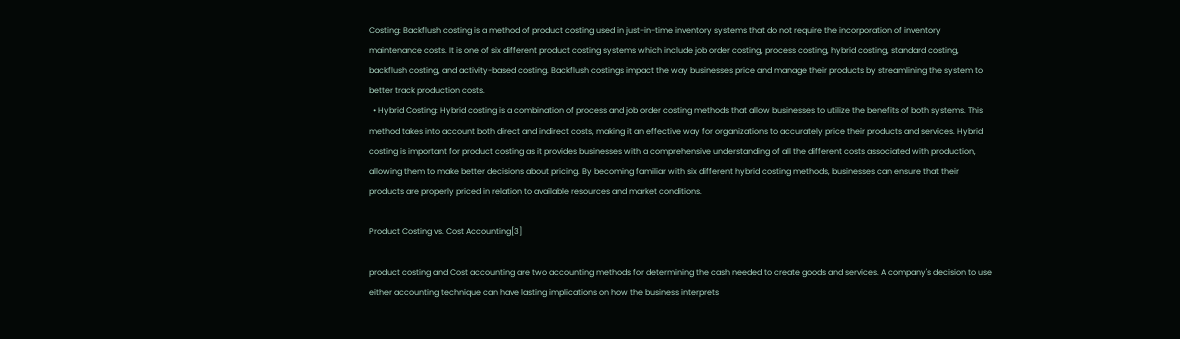Costing: Backflush costing is a method of product costing used in just-in-time inventory systems that do not require the incorporation of inventory maintenance costs. It is one of six different product costing systems which include job order costing, process costing, hybrid costing, standard costing, backflush costing, and activity-based costing. Backflush costings impact the way businesses price and manage their products by streamlining the system to better track production costs.
  • Hybrid Costing: Hybrid costing is a combination of process and job order costing methods that allow businesses to utilize the benefits of both systems. This method takes into account both direct and indirect costs, making it an effective way for organizations to accurately price their products and services. Hybrid costing is important for product costing as it provides businesses with a comprehensive understanding of all the different costs associated with production, allowing them to make better decisions about pricing. By becoming familiar with six different hybrid costing methods, businesses can ensure that their products are properly priced in relation to available resources and market conditions.

Product Costing vs. Cost Accounting[3]

product costing and Cost accounting are two accounting methods for determining the cash needed to create goods and services. A company's decision to use either accounting technique can have lasting implications on how the business interprets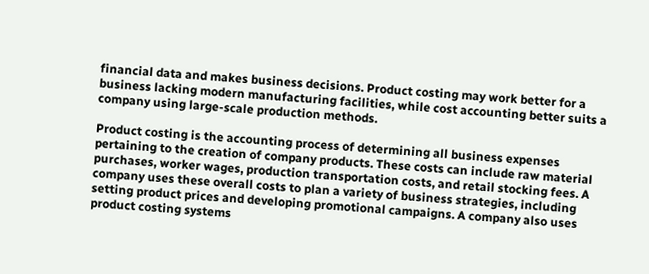financial data and makes business decisions. Product costing may work better for a business lacking modern manufacturing facilities, while cost accounting better suits a company using large-scale production methods.

Product costing is the accounting process of determining all business expenses pertaining to the creation of company products. These costs can include raw material purchases, worker wages, production transportation costs, and retail stocking fees. A company uses these overall costs to plan a variety of business strategies, including setting product prices and developing promotional campaigns. A company also uses product costing systems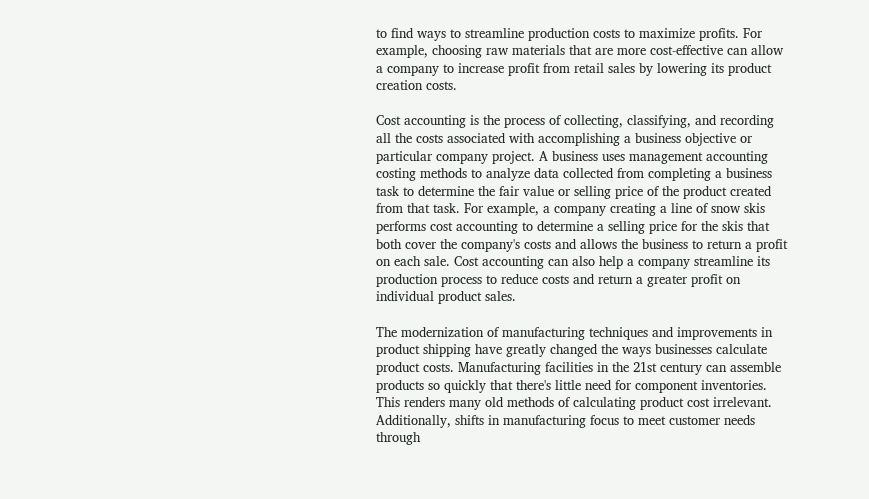to find ways to streamline production costs to maximize profits. For example, choosing raw materials that are more cost-effective can allow a company to increase profit from retail sales by lowering its product creation costs.

Cost accounting is the process of collecting, classifying, and recording all the costs associated with accomplishing a business objective or particular company project. A business uses management accounting costing methods to analyze data collected from completing a business task to determine the fair value or selling price of the product created from that task. For example, a company creating a line of snow skis performs cost accounting to determine a selling price for the skis that both cover the company's costs and allows the business to return a profit on each sale. Cost accounting can also help a company streamline its production process to reduce costs and return a greater profit on individual product sales.

The modernization of manufacturing techniques and improvements in product shipping have greatly changed the ways businesses calculate product costs. Manufacturing facilities in the 21st century can assemble products so quickly that there's little need for component inventories. This renders many old methods of calculating product cost irrelevant. Additionally, shifts in manufacturing focus to meet customer needs through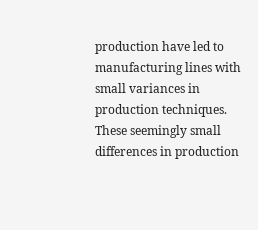production have led to manufacturing lines with small variances in production techniques. These seemingly small differences in production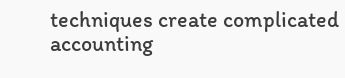techniques create complicated accounting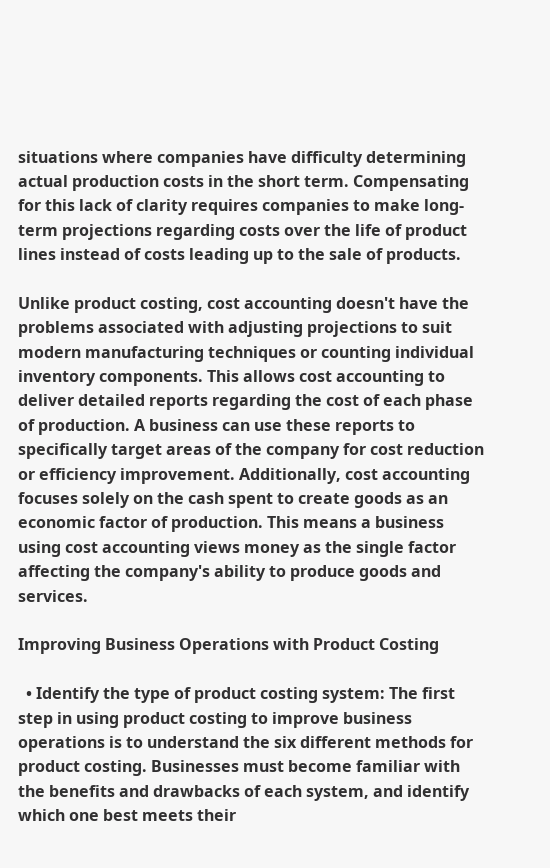situations where companies have difficulty determining actual production costs in the short term. Compensating for this lack of clarity requires companies to make long-term projections regarding costs over the life of product lines instead of costs leading up to the sale of products.

Unlike product costing, cost accounting doesn't have the problems associated with adjusting projections to suit modern manufacturing techniques or counting individual inventory components. This allows cost accounting to deliver detailed reports regarding the cost of each phase of production. A business can use these reports to specifically target areas of the company for cost reduction or efficiency improvement. Additionally, cost accounting focuses solely on the cash spent to create goods as an economic factor of production. This means a business using cost accounting views money as the single factor affecting the company's ability to produce goods and services.

Improving Business Operations with Product Costing

  • Identify the type of product costing system: The first step in using product costing to improve business operations is to understand the six different methods for product costing. Businesses must become familiar with the benefits and drawbacks of each system, and identify which one best meets their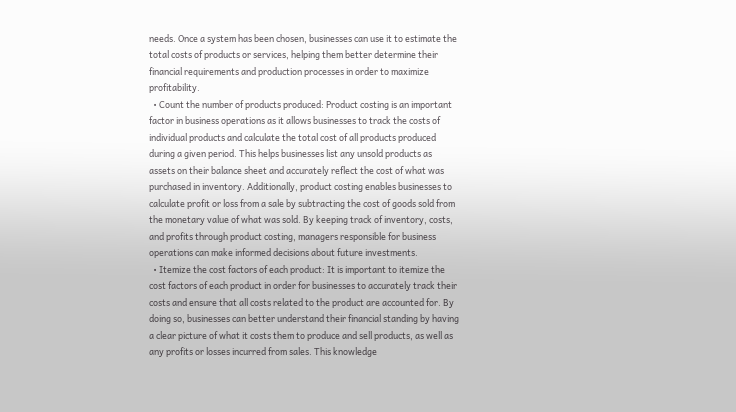needs. Once a system has been chosen, businesses can use it to estimate the total costs of products or services, helping them better determine their financial requirements and production processes in order to maximize profitability.
  • Count the number of products produced: Product costing is an important factor in business operations as it allows businesses to track the costs of individual products and calculate the total cost of all products produced during a given period. This helps businesses list any unsold products as assets on their balance sheet and accurately reflect the cost of what was purchased in inventory. Additionally, product costing enables businesses to calculate profit or loss from a sale by subtracting the cost of goods sold from the monetary value of what was sold. By keeping track of inventory, costs, and profits through product costing, managers responsible for business operations can make informed decisions about future investments.
  • Itemize the cost factors of each product: It is important to itemize the cost factors of each product in order for businesses to accurately track their costs and ensure that all costs related to the product are accounted for. By doing so, businesses can better understand their financial standing by having a clear picture of what it costs them to produce and sell products, as well as any profits or losses incurred from sales. This knowledge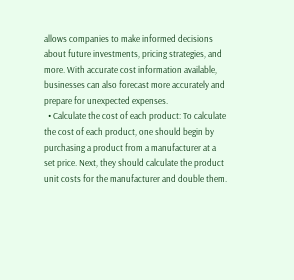allows companies to make informed decisions about future investments, pricing strategies, and more. With accurate cost information available, businesses can also forecast more accurately and prepare for unexpected expenses.
  • Calculate the cost of each product: To calculate the cost of each product, one should begin by purchasing a product from a manufacturer at a set price. Next, they should calculate the product unit costs for the manufacturer and double them.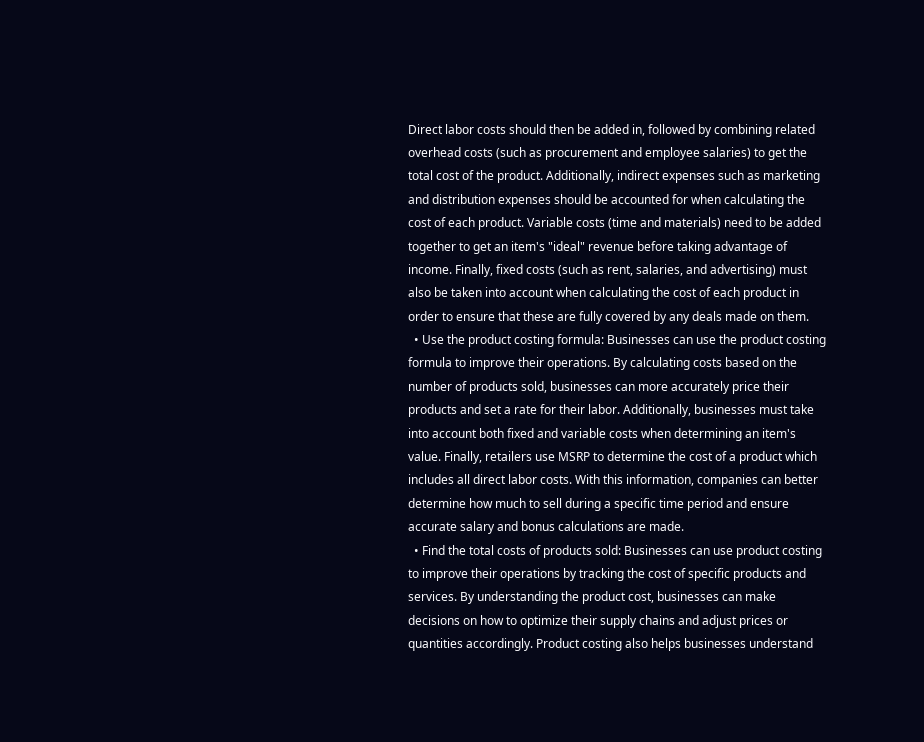Direct labor costs should then be added in, followed by combining related overhead costs (such as procurement and employee salaries) to get the total cost of the product. Additionally, indirect expenses such as marketing and distribution expenses should be accounted for when calculating the cost of each product. Variable costs (time and materials) need to be added together to get an item's "ideal" revenue before taking advantage of income. Finally, fixed costs (such as rent, salaries, and advertising) must also be taken into account when calculating the cost of each product in order to ensure that these are fully covered by any deals made on them.
  • Use the product costing formula: Businesses can use the product costing formula to improve their operations. By calculating costs based on the number of products sold, businesses can more accurately price their products and set a rate for their labor. Additionally, businesses must take into account both fixed and variable costs when determining an item's value. Finally, retailers use MSRP to determine the cost of a product which includes all direct labor costs. With this information, companies can better determine how much to sell during a specific time period and ensure accurate salary and bonus calculations are made.
  • Find the total costs of products sold: Businesses can use product costing to improve their operations by tracking the cost of specific products and services. By understanding the product cost, businesses can make decisions on how to optimize their supply chains and adjust prices or quantities accordingly. Product costing also helps businesses understand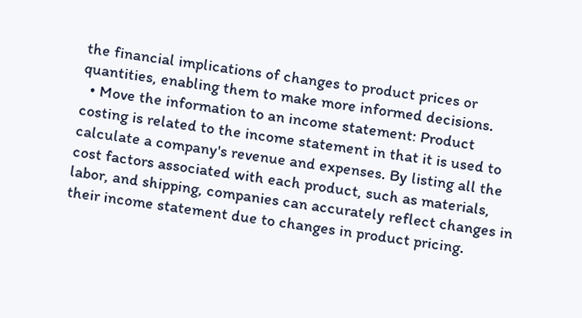the financial implications of changes to product prices or quantities, enabling them to make more informed decisions.
  • Move the information to an income statement: Product costing is related to the income statement in that it is used to calculate a company's revenue and expenses. By listing all the cost factors associated with each product, such as materials, labor, and shipping, companies can accurately reflect changes in their income statement due to changes in product pricing.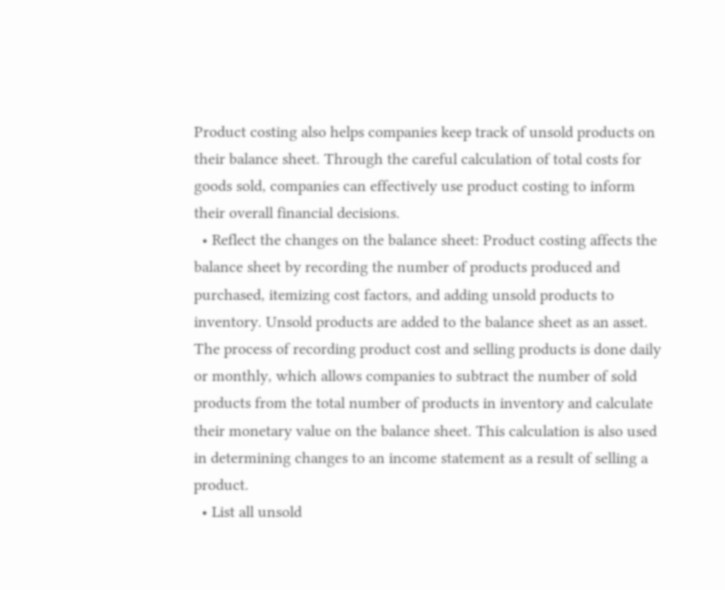Product costing also helps companies keep track of unsold products on their balance sheet. Through the careful calculation of total costs for goods sold, companies can effectively use product costing to inform their overall financial decisions.
  • Reflect the changes on the balance sheet: Product costing affects the balance sheet by recording the number of products produced and purchased, itemizing cost factors, and adding unsold products to inventory. Unsold products are added to the balance sheet as an asset. The process of recording product cost and selling products is done daily or monthly, which allows companies to subtract the number of sold products from the total number of products in inventory and calculate their monetary value on the balance sheet. This calculation is also used in determining changes to an income statement as a result of selling a product.
  • List all unsold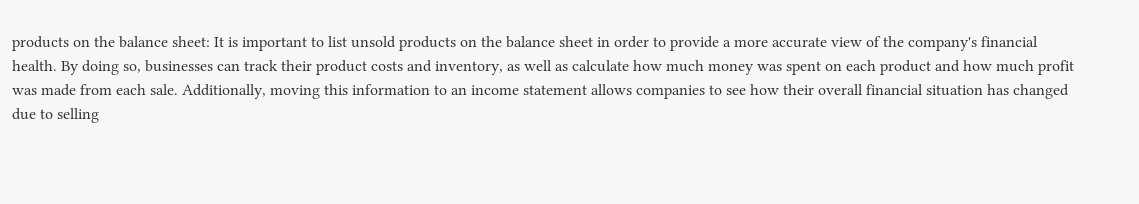products on the balance sheet: It is important to list unsold products on the balance sheet in order to provide a more accurate view of the company's financial health. By doing so, businesses can track their product costs and inventory, as well as calculate how much money was spent on each product and how much profit was made from each sale. Additionally, moving this information to an income statement allows companies to see how their overall financial situation has changed due to selling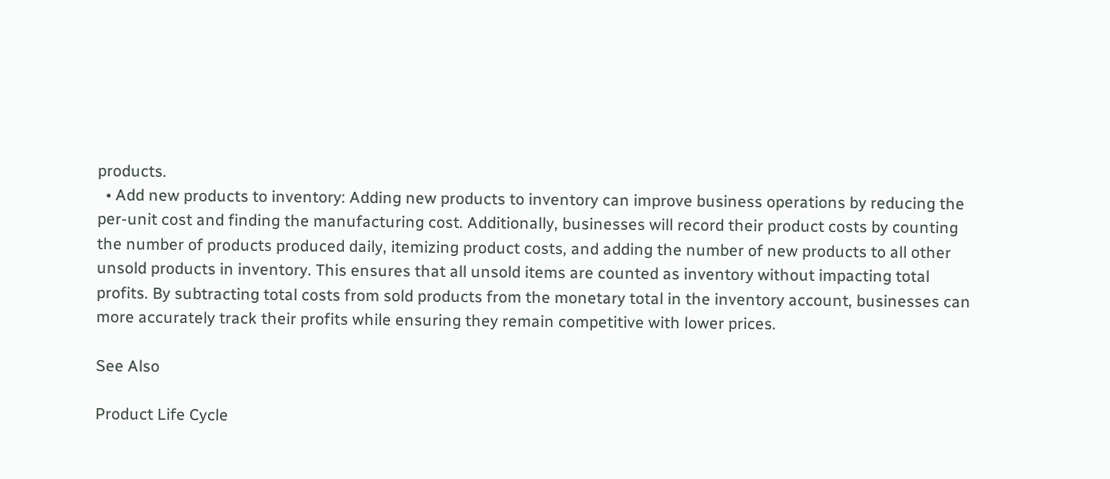products.
  • Add new products to inventory: Adding new products to inventory can improve business operations by reducing the per-unit cost and finding the manufacturing cost. Additionally, businesses will record their product costs by counting the number of products produced daily, itemizing product costs, and adding the number of new products to all other unsold products in inventory. This ensures that all unsold items are counted as inventory without impacting total profits. By subtracting total costs from sold products from the monetary total in the inventory account, businesses can more accurately track their profits while ensuring they remain competitive with lower prices.

See Also

Product Life Cycle